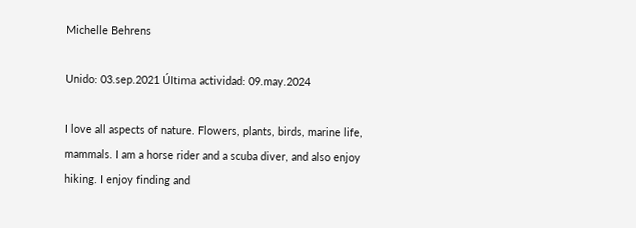Michelle Behrens

Unido: 03.sep.2021 Última actividad: 09.may.2024

I love all aspects of nature. Flowers, plants, birds, marine life, mammals. I am a horse rider and a scuba diver, and also enjoy hiking. I enjoy finding and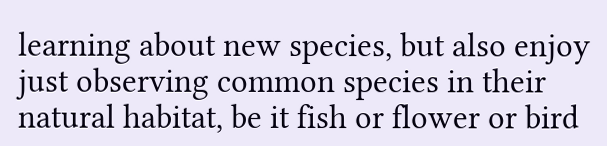learning about new species, but also enjoy just observing common species in their natural habitat, be it fish or flower or bird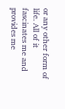or any other form of life. All of it fascinates me and provides me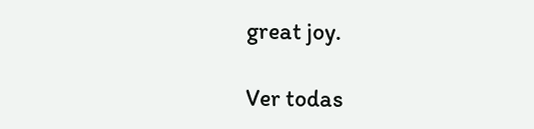great joy.

Ver todas